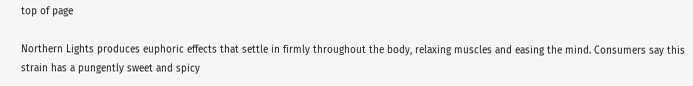top of page

Northern Lights produces euphoric effects that settle in firmly throughout the body, relaxing muscles and easing the mind. Consumers say this strain has a pungently sweet and spicy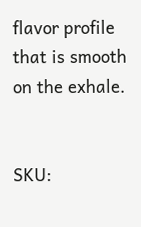flavor profile that is smooth on the exhale.


SKU: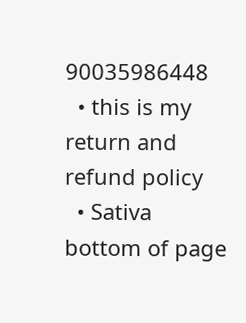90035986448
  • this is my return and refund policy
  • Sativa
bottom of page